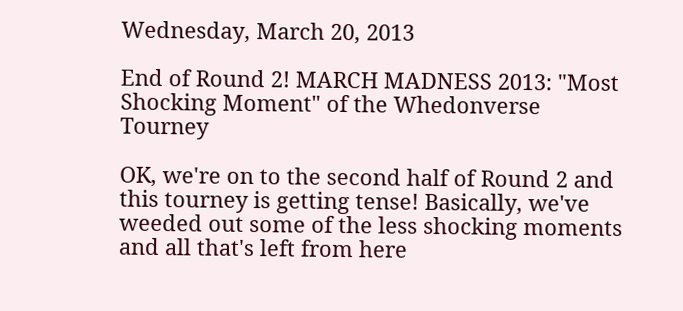Wednesday, March 20, 2013

End of Round 2! MARCH MADNESS 2013: "Most Shocking Moment" of the Whedonverse Tourney

OK, we're on to the second half of Round 2 and this tourney is getting tense! Basically, we've weeded out some of the less shocking moments and all that's left from here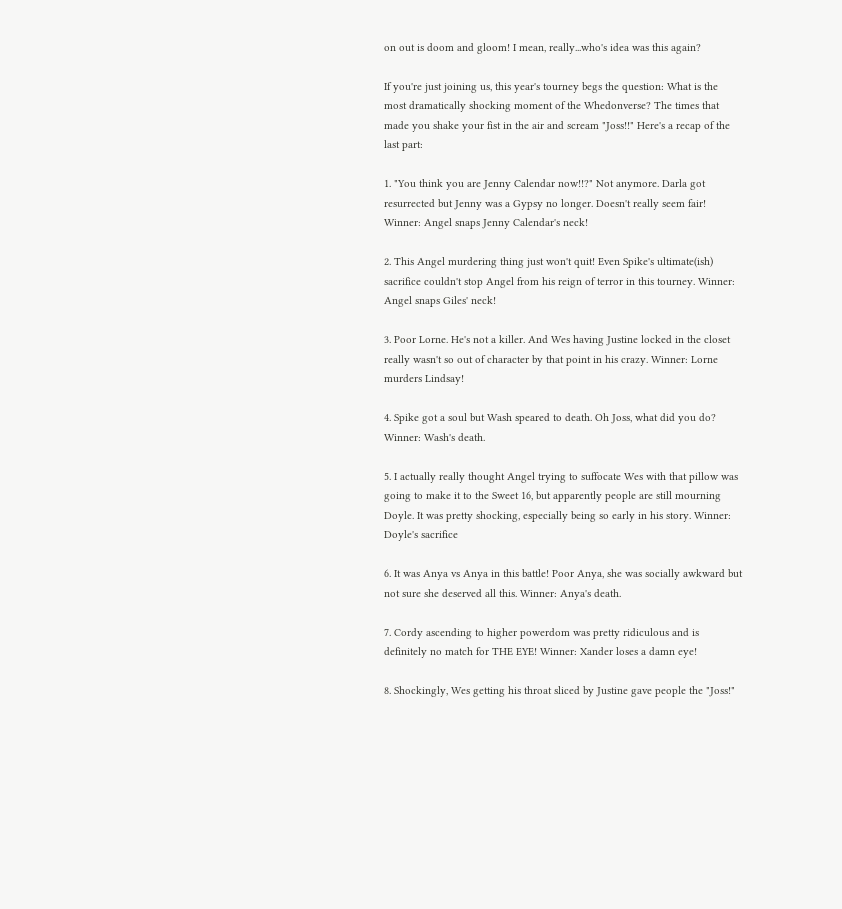on out is doom and gloom! I mean, really...who's idea was this again?

If you're just joining us, this year's tourney begs the question: What is the most dramatically shocking moment of the Whedonverse? The times that made you shake your fist in the air and scream "Joss!!" Here's a recap of the last part:

1. "You think you are Jenny Calendar now!!?" Not anymore. Darla got resurrected but Jenny was a Gypsy no longer. Doesn't really seem fair! Winner: Angel snaps Jenny Calendar's neck!

2. This Angel murdering thing just won't quit! Even Spike's ultimate(ish) sacrifice couldn't stop Angel from his reign of terror in this tourney. Winner: Angel snaps Giles' neck!

3. Poor Lorne. He's not a killer. And Wes having Justine locked in the closet really wasn't so out of character by that point in his crazy. Winner: Lorne murders Lindsay!

4. Spike got a soul but Wash speared to death. Oh Joss, what did you do? Winner: Wash's death.

5. I actually really thought Angel trying to suffocate Wes with that pillow was going to make it to the Sweet 16, but apparently people are still mourning Doyle. It was pretty shocking, especially being so early in his story. Winner: Doyle's sacrifice

6. It was Anya vs Anya in this battle! Poor Anya, she was socially awkward but not sure she deserved all this. Winner: Anya's death.

7. Cordy ascending to higher powerdom was pretty ridiculous and is definitely no match for THE EYE! Winner: Xander loses a damn eye!

8. Shockingly, Wes getting his throat sliced by Justine gave people the "Joss!"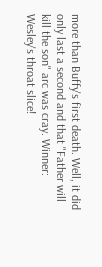more than Buffy's first death. Well, it did only last a second and that "Father will kill the son" arc was cray. Winner: Wesley's throat slice!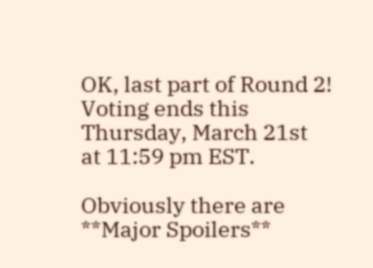OK, last part of Round 2! Voting ends this Thursday, March 21st at 11:59 pm EST.

Obviously there are **Major Spoilers**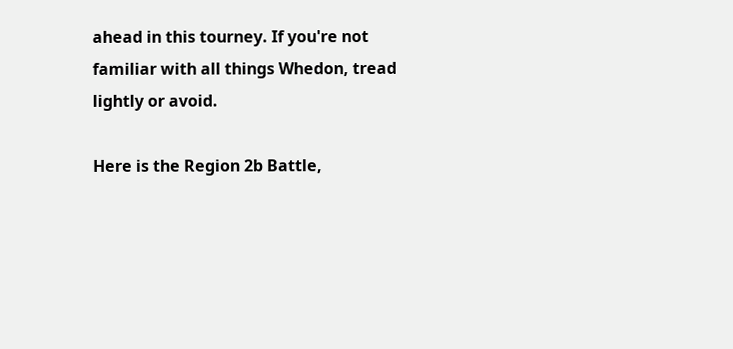ahead in this tourney. If you're not familiar with all things Whedon, tread lightly or avoid.

Here is the Region 2b Battle,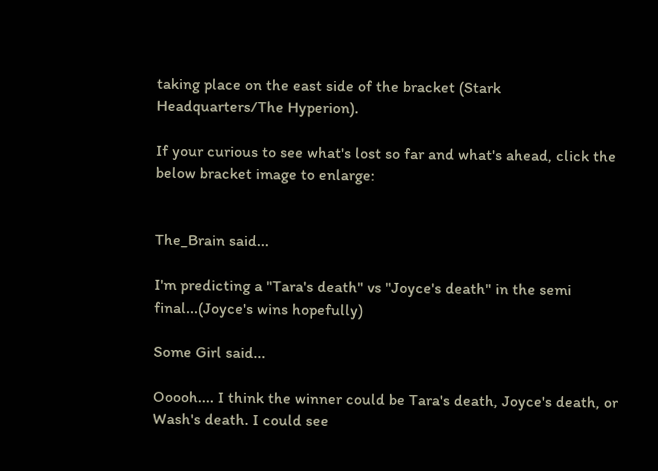taking place on the east side of the bracket (Stark Headquarters/The Hyperion).

If your curious to see what's lost so far and what's ahead, click the below bracket image to enlarge:


The_Brain said...

I'm predicting a "Tara's death" vs "Joyce's death" in the semi final...(Joyce's wins hopefully)

Some Girl said...

Ooooh.... I think the winner could be Tara's death, Joyce's death, or Wash's death. I could see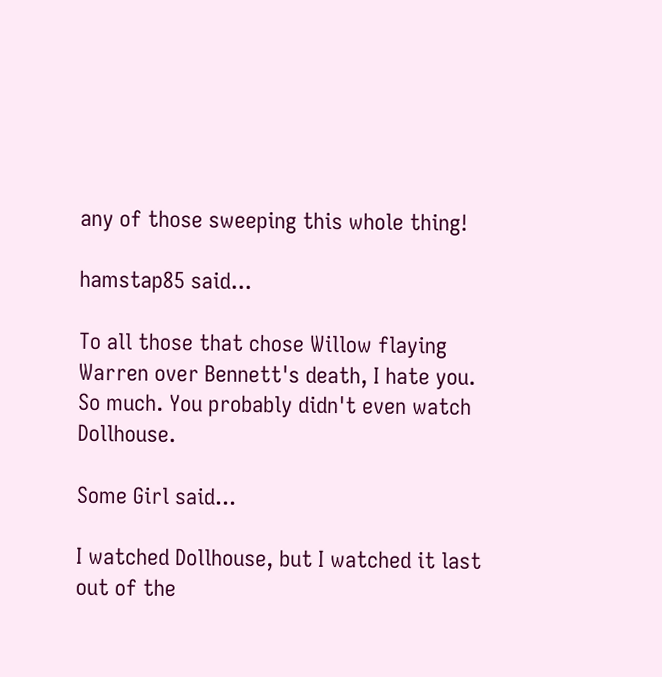any of those sweeping this whole thing!

hamstap85 said...

To all those that chose Willow flaying Warren over Bennett's death, I hate you. So much. You probably didn't even watch Dollhouse.

Some Girl said...

I watched Dollhouse, but I watched it last out of the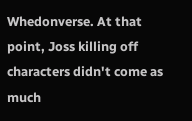Whedonverse. At that point, Joss killing off characters didn't come as much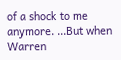of a shock to me anymore. ...But when Warren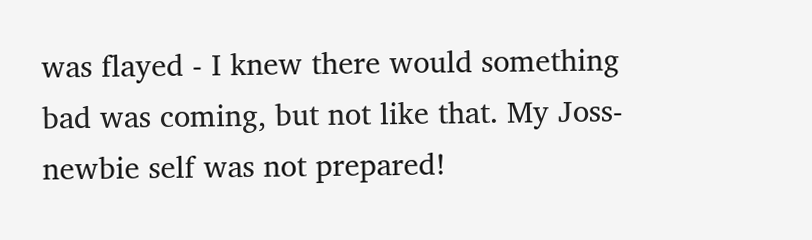was flayed - I knew there would something bad was coming, but not like that. My Joss-newbie self was not prepared!